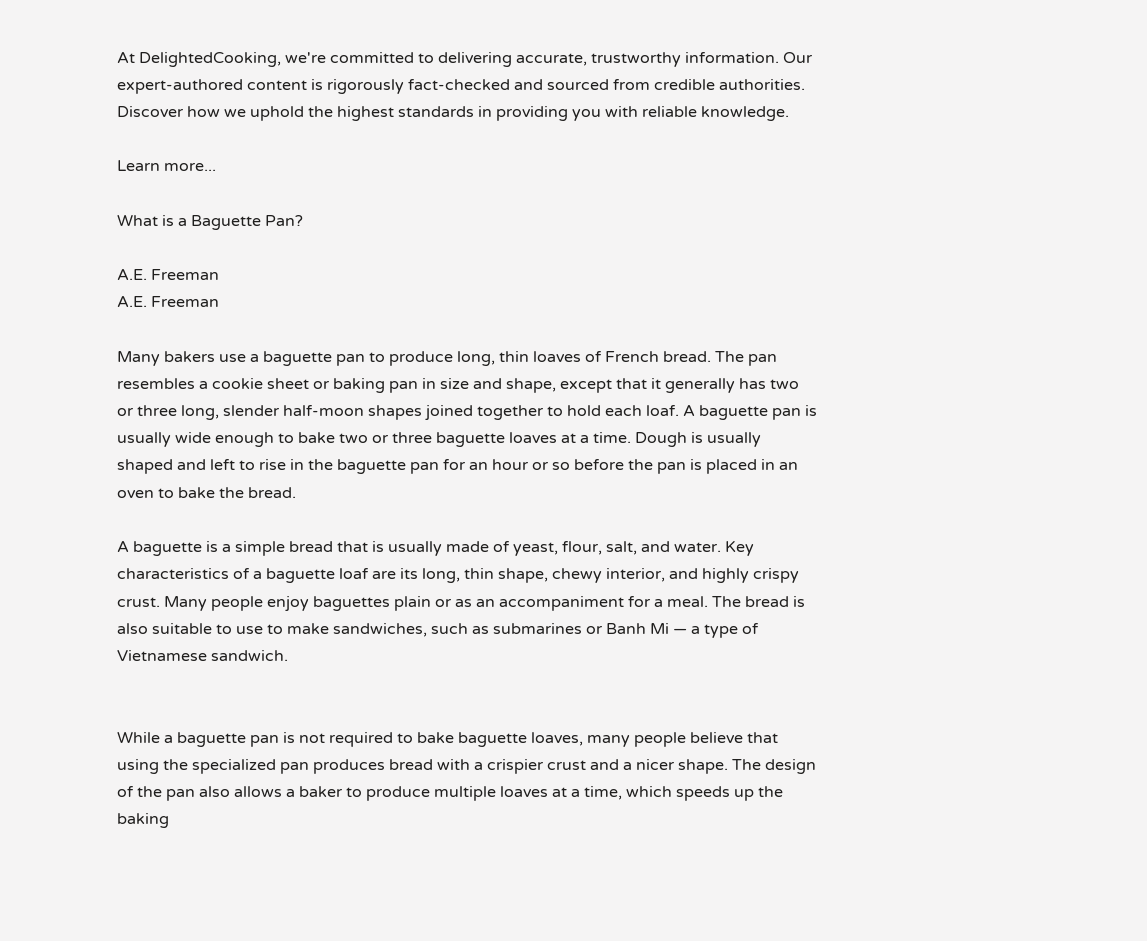At DelightedCooking, we're committed to delivering accurate, trustworthy information. Our expert-authored content is rigorously fact-checked and sourced from credible authorities. Discover how we uphold the highest standards in providing you with reliable knowledge.

Learn more...

What is a Baguette Pan?

A.E. Freeman
A.E. Freeman

Many bakers use a baguette pan to produce long, thin loaves of French bread. The pan resembles a cookie sheet or baking pan in size and shape, except that it generally has two or three long, slender half-moon shapes joined together to hold each loaf. A baguette pan is usually wide enough to bake two or three baguette loaves at a time. Dough is usually shaped and left to rise in the baguette pan for an hour or so before the pan is placed in an oven to bake the bread.

A baguette is a simple bread that is usually made of yeast, flour, salt, and water. Key characteristics of a baguette loaf are its long, thin shape, chewy interior, and highly crispy crust. Many people enjoy baguettes plain or as an accompaniment for a meal. The bread is also suitable to use to make sandwiches, such as submarines or Banh Mi — a type of Vietnamese sandwich.


While a baguette pan is not required to bake baguette loaves, many people believe that using the specialized pan produces bread with a crispier crust and a nicer shape. The design of the pan also allows a baker to produce multiple loaves at a time, which speeds up the baking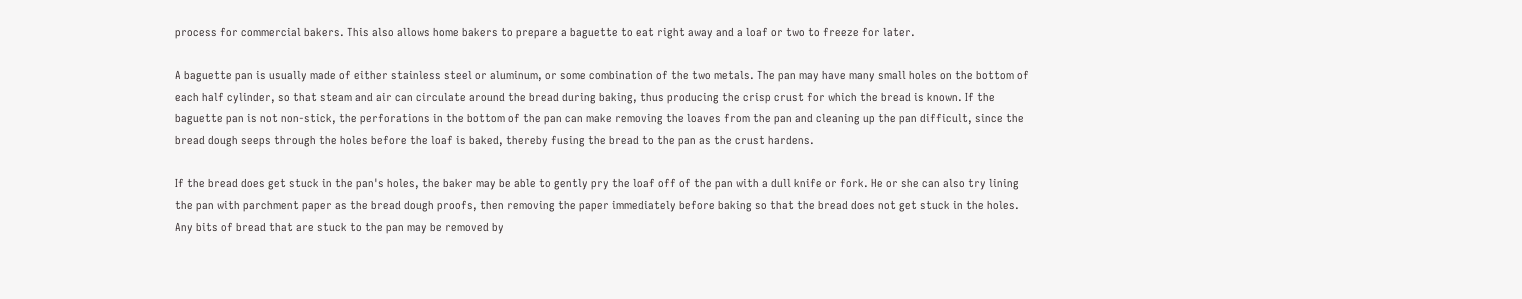process for commercial bakers. This also allows home bakers to prepare a baguette to eat right away and a loaf or two to freeze for later.

A baguette pan is usually made of either stainless steel or aluminum, or some combination of the two metals. The pan may have many small holes on the bottom of each half cylinder, so that steam and air can circulate around the bread during baking, thus producing the crisp crust for which the bread is known. If the baguette pan is not non-stick, the perforations in the bottom of the pan can make removing the loaves from the pan and cleaning up the pan difficult, since the bread dough seeps through the holes before the loaf is baked, thereby fusing the bread to the pan as the crust hardens.

If the bread does get stuck in the pan's holes, the baker may be able to gently pry the loaf off of the pan with a dull knife or fork. He or she can also try lining the pan with parchment paper as the bread dough proofs, then removing the paper immediately before baking so that the bread does not get stuck in the holes. Any bits of bread that are stuck to the pan may be removed by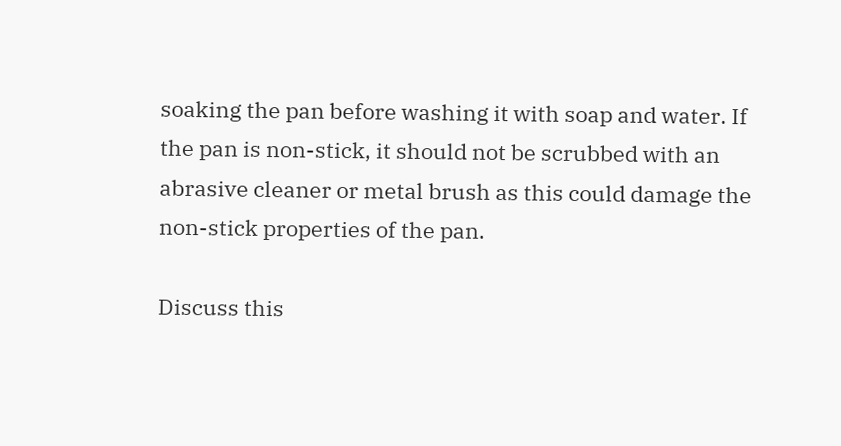soaking the pan before washing it with soap and water. If the pan is non-stick, it should not be scrubbed with an abrasive cleaner or metal brush as this could damage the non-stick properties of the pan.

Discuss this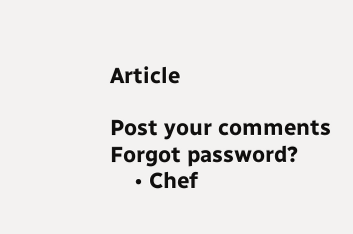Article

Post your comments
Forgot password?
    • Chef